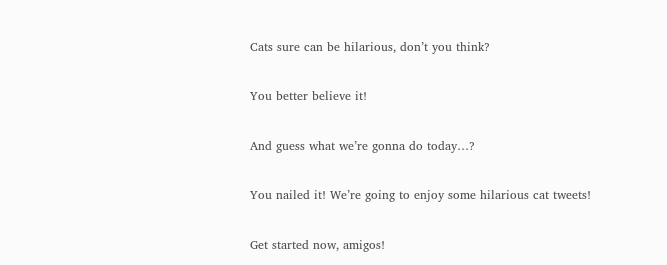Cats sure can be hilarious, don’t you think?

You better believe it!

And guess what we’re gonna do today…?

You nailed it! We’re going to enjoy some hilarious cat tweets!

Get started now, amigos!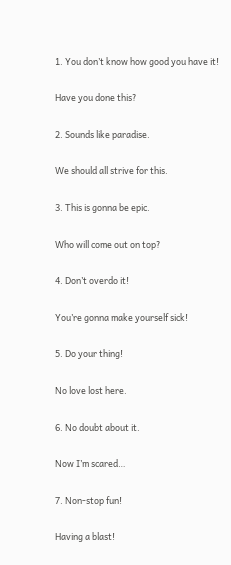1. You don’t know how good you have it!

Have you done this?

2. Sounds like paradise.

We should all strive for this.

3. This is gonna be epic.

Who will come out on top?

4. Don’t overdo it!

You’re gonna make yourself sick!

5. Do your thing!

No love lost here.

6. No doubt about it.

Now I’m scared…

7. Non-stop fun!

Having a blast!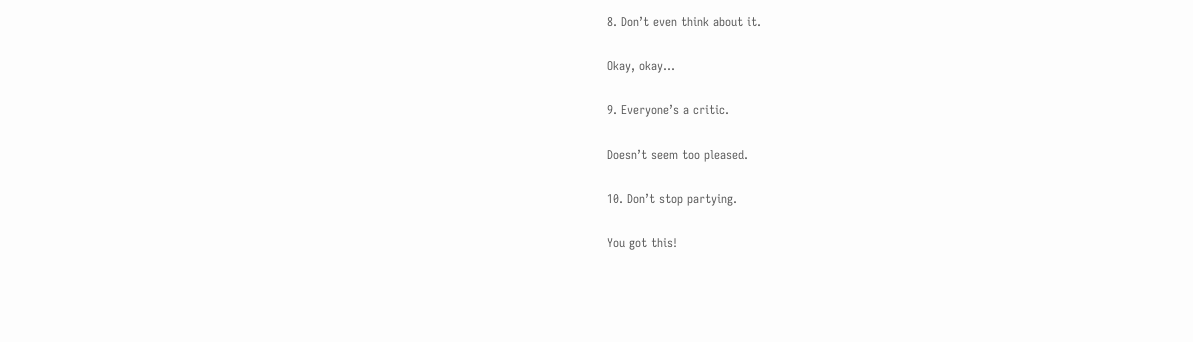8. Don’t even think about it.

Okay, okay…

9. Everyone’s a critic.

Doesn’t seem too pleased.

10. Don’t stop partying.

You got this!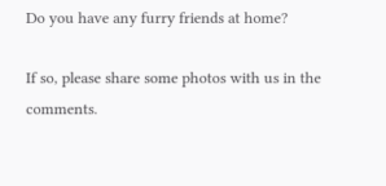Do you have any furry friends at home?

If so, please share some photos with us in the comments.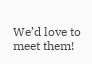We’d love to meet them!